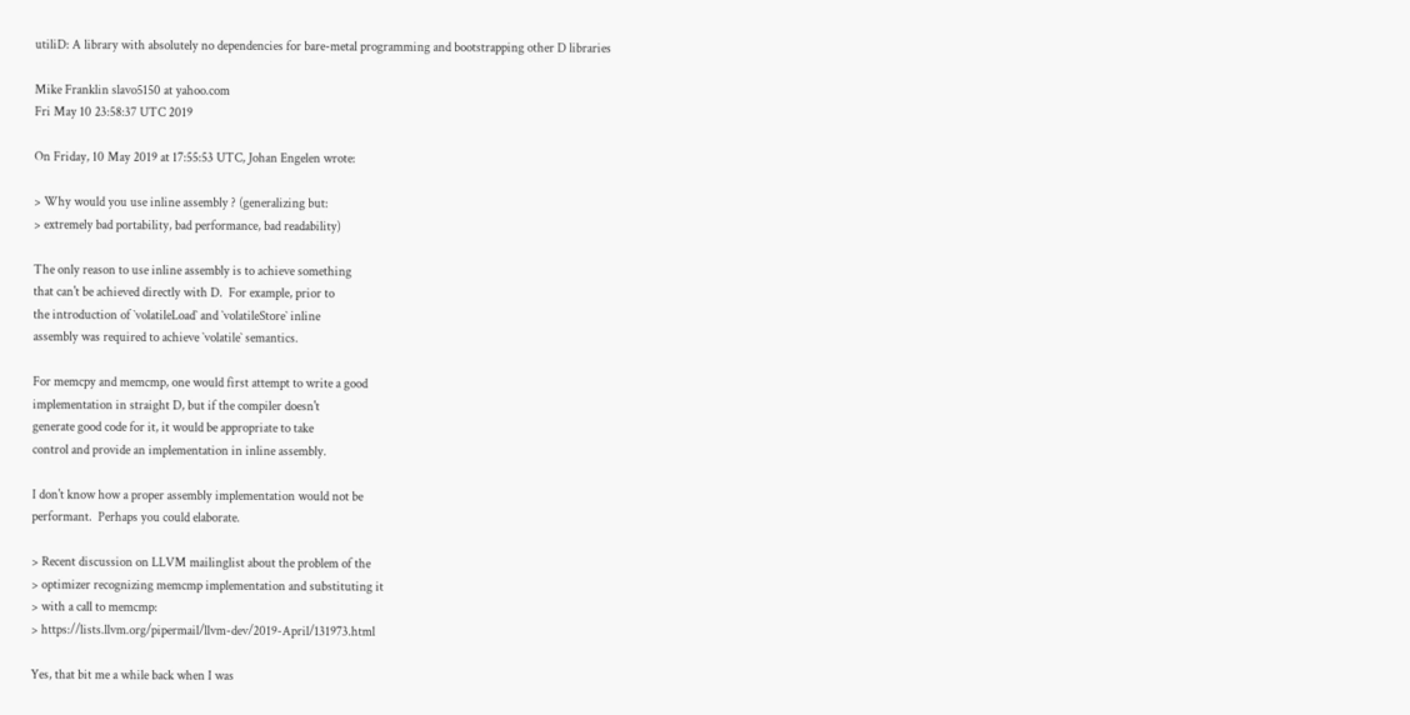utiliD: A library with absolutely no dependencies for bare-metal programming and bootstrapping other D libraries

Mike Franklin slavo5150 at yahoo.com
Fri May 10 23:58:37 UTC 2019

On Friday, 10 May 2019 at 17:55:53 UTC, Johan Engelen wrote:

> Why would you use inline assembly ? (generalizing but:
> extremely bad portability, bad performance, bad readability)

The only reason to use inline assembly is to achieve something
that can't be achieved directly with D.  For example, prior to
the introduction of `volatileLoad` and `volatileStore` inline
assembly was required to achieve `volatile` semantics.

For memcpy and memcmp, one would first attempt to write a good
implementation in straight D, but if the compiler doesn't
generate good code for it, it would be appropriate to take
control and provide an implementation in inline assembly.

I don't know how a proper assembly implementation would not be
performant.  Perhaps you could elaborate.

> Recent discussion on LLVM mailinglist about the problem of the
> optimizer recognizing memcmp implementation and substituting it
> with a call to memcmp:
> https://lists.llvm.org/pipermail/llvm-dev/2019-April/131973.html

Yes, that bit me a while back when I was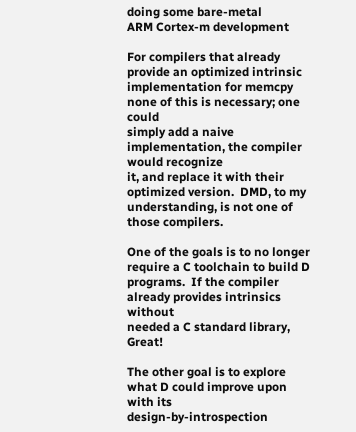doing some bare-metal
ARM Cortex-m development

For compilers that already provide an optimized intrinsic
implementation for memcpy none of this is necessary; one could
simply add a naive implementation, the compiler would recognize
it, and replace it with their optimized version.  DMD, to my
understanding, is not one of those compilers.

One of the goals is to no longer require a C toolchain to build D
programs.  If the compiler already provides intrinsics without
needed a C standard library, Great!

The other goal is to explore what D could improve upon with its
design-by-introspection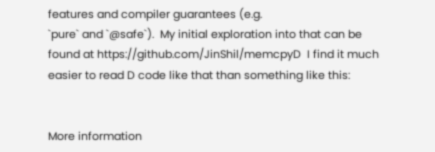features and compiler guarantees (e.g.
`pure` and `@safe`).  My initial exploration into that can be
found at https://github.com/JinShil/memcpyD  I find it much
easier to read D code like that than something like this:


More information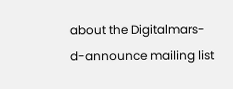about the Digitalmars-d-announce mailing list